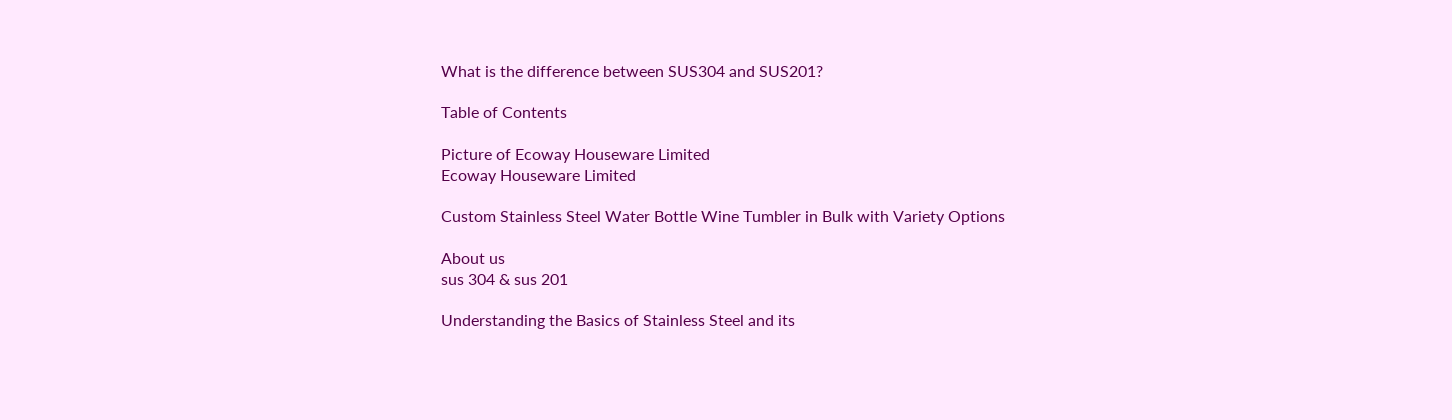What is the difference between SUS304 and SUS201?

Table of Contents

Picture of Ecoway Houseware Limited
Ecoway Houseware Limited

Custom Stainless Steel Water Bottle Wine Tumbler in Bulk with Variety Options

About us
sus 304 & sus 201

Understanding the Basics of Stainless Steel and its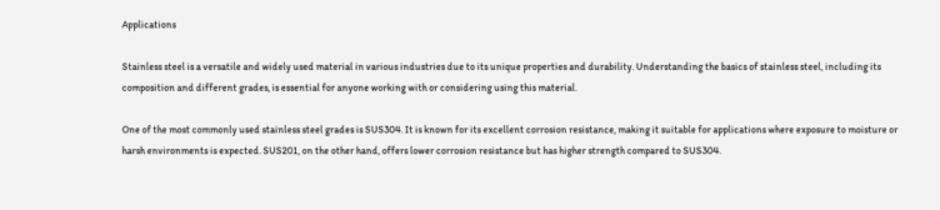Applications

Stainless steel is a versatile and widely used material in various industries due to its unique properties and durability. Understanding the basics of stainless steel, including its composition and different grades, is essential for anyone working with or considering using this material.

One of the most commonly used stainless steel grades is SUS304. It is known for its excellent corrosion resistance, making it suitable for applications where exposure to moisture or harsh environments is expected. SUS201, on the other hand, offers lower corrosion resistance but has higher strength compared to SUS304.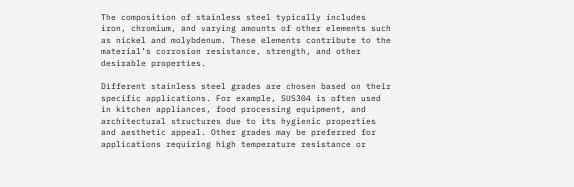The composition of stainless steel typically includes iron, chromium, and varying amounts of other elements such as nickel and molybdenum. These elements contribute to the material’s corrosion resistance, strength, and other desirable properties.

Different stainless steel grades are chosen based on their specific applications. For example, SUS304 is often used in kitchen appliances, food processing equipment, and architectural structures due to its hygienic properties and aesthetic appeal. Other grades may be preferred for applications requiring high temperature resistance or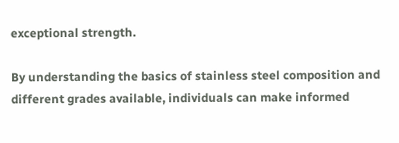exceptional strength.

By understanding the basics of stainless steel composition and different grades available, individuals can make informed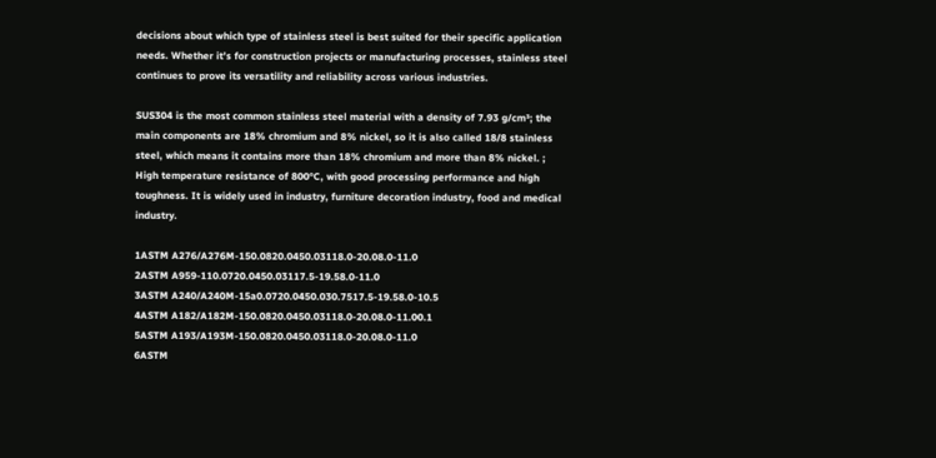decisions about which type of stainless steel is best suited for their specific application needs. Whether it’s for construction projects or manufacturing processes, stainless steel continues to prove its versatility and reliability across various industries.

SUS304 is the most common stainless steel material with a density of 7.93 g/cm³; the main components are 18% chromium and 8% nickel, so it is also called 18/8 stainless steel, which means it contains more than 18% chromium and more than 8% nickel. ; High temperature resistance of 800°C, with good processing performance and high toughness. It is widely used in industry, furniture decoration industry, food and medical industry.

1ASTM A276/A276M-150.0820.0450.03118.0-20.08.0-11.0
2ASTM A959-110.0720.0450.03117.5-19.58.0-11.0
3ASTM A240/A240M-15a0.0720.0450.030.7517.5-19.58.0-10.5
4ASTM A182/A182M-150.0820.0450.03118.0-20.08.0-11.00.1
5ASTM A193/A193M-150.0820.0450.03118.0-20.08.0-11.0
6ASTM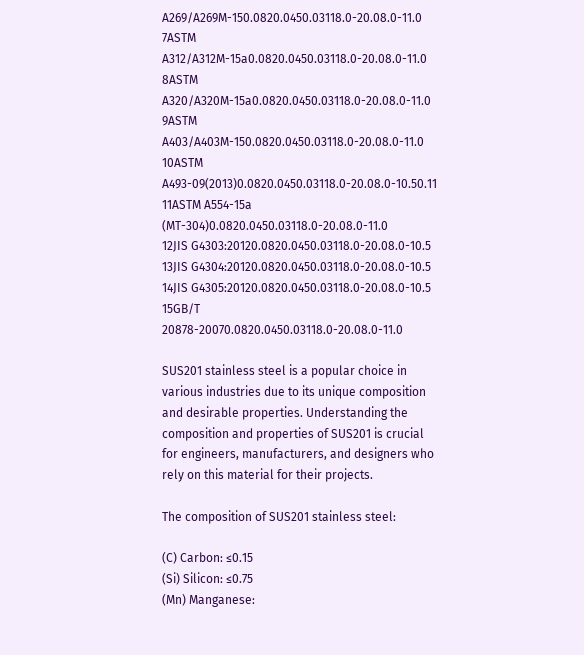A269/A269M-150.0820.0450.03118.0-20.08.0-11.0
7ASTM A312/A312M-15a0.0820.0450.03118.0-20.08.0-11.0
8ASTM A320/A320M-15a0.0820.0450.03118.0-20.08.0-11.0
9ASTM A403/A403M-150.0820.0450.03118.0-20.08.0-11.0
10ASTM A493-09(2013)0.0820.0450.03118.0-20.08.0-10.50.11
11ASTM A554-15a (MT-304)0.0820.0450.03118.0-20.08.0-11.0
12JIS G4303:20120.0820.0450.03118.0-20.08.0-10.5
13JIS G4304:20120.0820.0450.03118.0-20.08.0-10.5
14JIS G4305:20120.0820.0450.03118.0-20.08.0-10.5
15GB/T 20878-20070.0820.0450.03118.0-20.08.0-11.0

SUS201 stainless steel is a popular choice in various industries due to its unique composition and desirable properties. Understanding the composition and properties of SUS201 is crucial for engineers, manufacturers, and designers who rely on this material for their projects.

The composition of SUS201 stainless steel:

(C) Carbon: ≤0.15
(Si) Silicon: ≤0.75
(Mn) Manganese: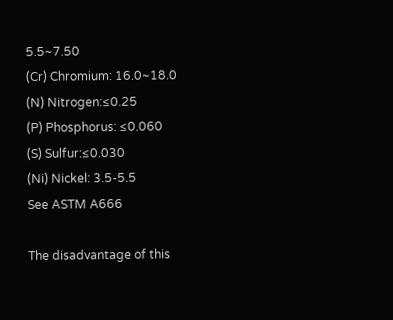5.5~7.50
(Cr) Chromium: 16.0~18.0
(N) Nitrogen:≤0.25
(P) Phosphorus: ≤0.060
(S) Sulfur:≤0.030
(Ni) Nickel: 3.5-5.5
See ASTM A666

The disadvantage of this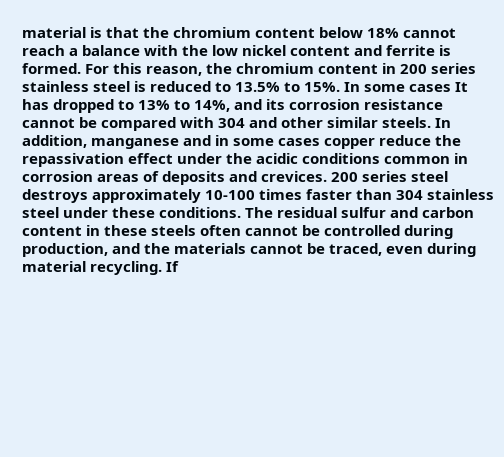material is that the chromium content below 18% cannot reach a balance with the low nickel content and ferrite is formed. For this reason, the chromium content in 200 series stainless steel is reduced to 13.5% to 15%. In some cases It has dropped to 13% to 14%, and its corrosion resistance cannot be compared with 304 and other similar steels. In addition, manganese and in some cases copper reduce the repassivation effect under the acidic conditions common in corrosion areas of deposits and crevices. 200 series steel destroys approximately 10-100 times faster than 304 stainless steel under these conditions. The residual sulfur and carbon content in these steels often cannot be controlled during production, and the materials cannot be traced, even during material recycling. If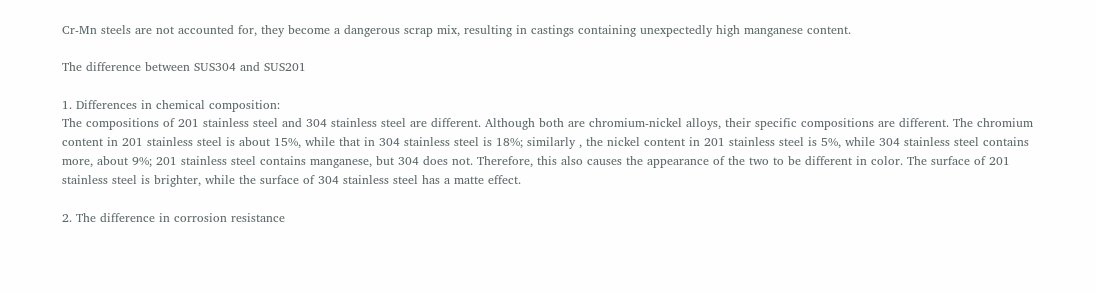Cr-Mn steels are not accounted for, they become a dangerous scrap mix, resulting in castings containing unexpectedly high manganese content.

The difference between SUS304 and SUS201

1. Differences in chemical composition:
The compositions of 201 stainless steel and 304 stainless steel are different. Although both are chromium-nickel alloys, their specific compositions are different. The chromium content in 201 stainless steel is about 15%, while that in 304 stainless steel is 18%; similarly , the nickel content in 201 stainless steel is 5%, while 304 stainless steel contains more, about 9%; 201 stainless steel contains manganese, but 304 does not. Therefore, this also causes the appearance of the two to be different in color. The surface of 201 stainless steel is brighter, while the surface of 304 stainless steel has a matte effect.

2. The difference in corrosion resistance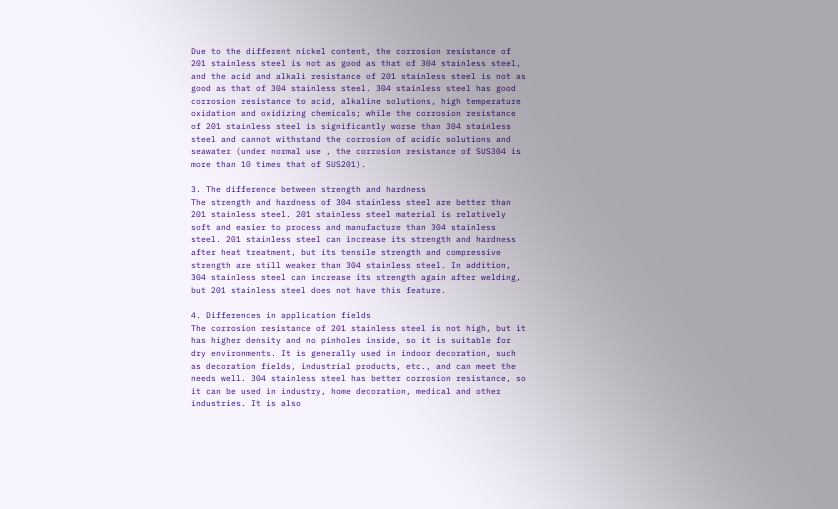Due to the different nickel content, the corrosion resistance of 201 stainless steel is not as good as that of 304 stainless steel, and the acid and alkali resistance of 201 stainless steel is not as good as that of 304 stainless steel. 304 stainless steel has good corrosion resistance to acid, alkaline solutions, high temperature oxidation and oxidizing chemicals; while the corrosion resistance of 201 stainless steel is significantly worse than 304 stainless steel and cannot withstand the corrosion of acidic solutions and seawater (under normal use , the corrosion resistance of SUS304 is more than 10 times that of SUS201).

3. The difference between strength and hardness
The strength and hardness of 304 stainless steel are better than 201 stainless steel. 201 stainless steel material is relatively soft and easier to process and manufacture than 304 stainless steel. 201 stainless steel can increase its strength and hardness after heat treatment, but its tensile strength and compressive strength are still weaker than 304 stainless steel. In addition, 304 stainless steel can increase its strength again after welding, but 201 stainless steel does not have this feature.

4. Differences in application fields
The corrosion resistance of 201 stainless steel is not high, but it has higher density and no pinholes inside, so it is suitable for dry environments. It is generally used in indoor decoration, such as decoration fields, industrial products, etc., and can meet the needs well. 304 stainless steel has better corrosion resistance, so it can be used in industry, home decoration, medical and other industries. It is also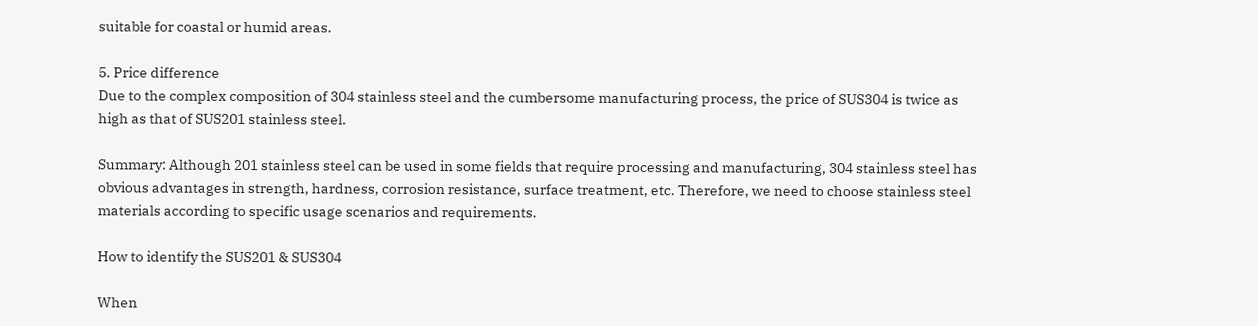suitable for coastal or humid areas.

5. Price difference
Due to the complex composition of 304 stainless steel and the cumbersome manufacturing process, the price of SUS304 is twice as high as that of SUS201 stainless steel.

Summary: Although 201 stainless steel can be used in some fields that require processing and manufacturing, 304 stainless steel has obvious advantages in strength, hardness, corrosion resistance, surface treatment, etc. Therefore, we need to choose stainless steel materials according to specific usage scenarios and requirements.

How to identify the SUS201 & SUS304

When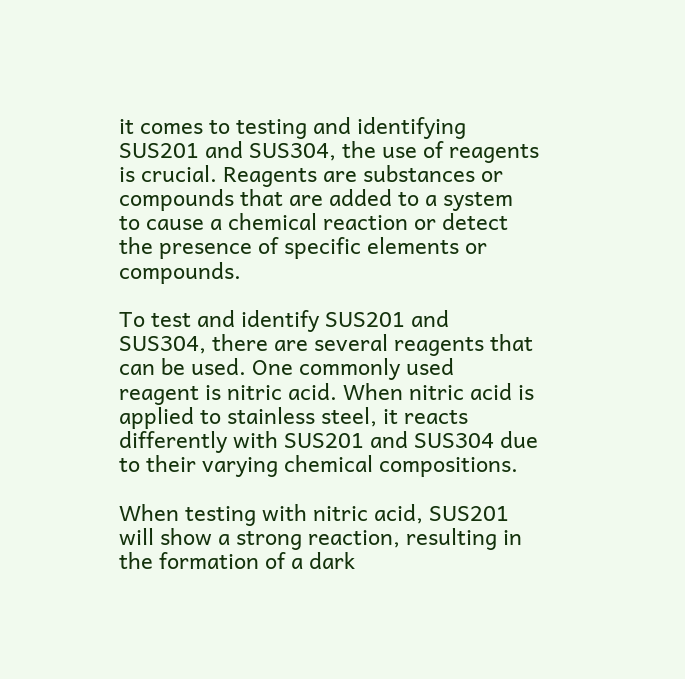it comes to testing and identifying SUS201 and SUS304, the use of reagents is crucial. Reagents are substances or compounds that are added to a system to cause a chemical reaction or detect the presence of specific elements or compounds.

To test and identify SUS201 and SUS304, there are several reagents that can be used. One commonly used reagent is nitric acid. When nitric acid is applied to stainless steel, it reacts differently with SUS201 and SUS304 due to their varying chemical compositions.

When testing with nitric acid, SUS201 will show a strong reaction, resulting in the formation of a dark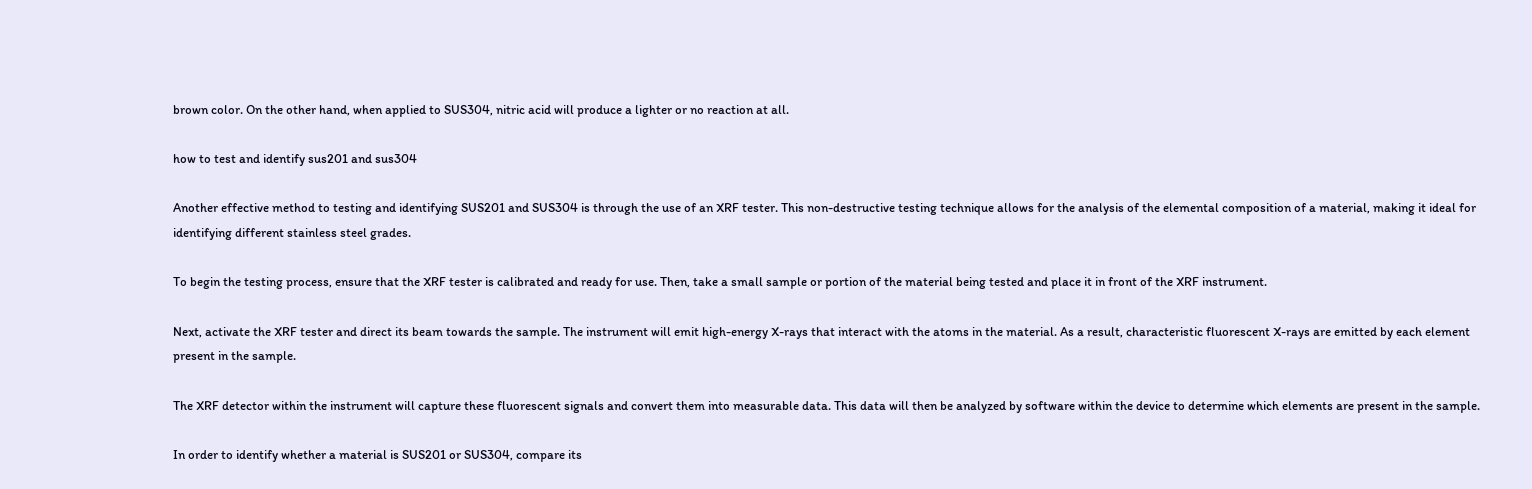brown color. On the other hand, when applied to SUS304, nitric acid will produce a lighter or no reaction at all.

how to test and identify sus201 and sus304

Another effective method to testing and identifying SUS201 and SUS304 is through the use of an XRF tester. This non-destructive testing technique allows for the analysis of the elemental composition of a material, making it ideal for identifying different stainless steel grades.

To begin the testing process, ensure that the XRF tester is calibrated and ready for use. Then, take a small sample or portion of the material being tested and place it in front of the XRF instrument.

Next, activate the XRF tester and direct its beam towards the sample. The instrument will emit high-energy X-rays that interact with the atoms in the material. As a result, characteristic fluorescent X-rays are emitted by each element present in the sample.

The XRF detector within the instrument will capture these fluorescent signals and convert them into measurable data. This data will then be analyzed by software within the device to determine which elements are present in the sample.

In order to identify whether a material is SUS201 or SUS304, compare its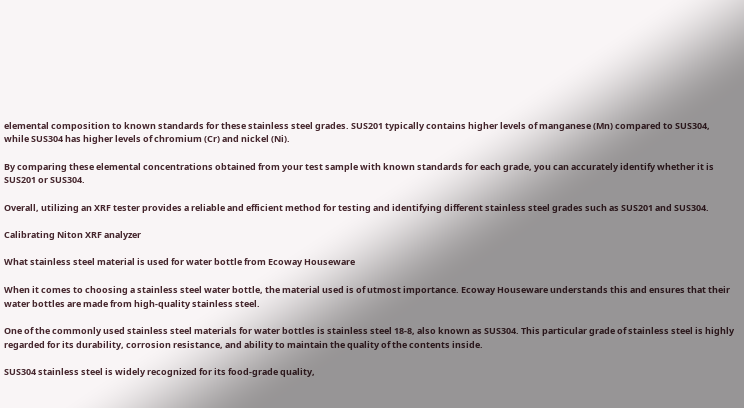elemental composition to known standards for these stainless steel grades. SUS201 typically contains higher levels of manganese (Mn) compared to SUS304, while SUS304 has higher levels of chromium (Cr) and nickel (Ni).

By comparing these elemental concentrations obtained from your test sample with known standards for each grade, you can accurately identify whether it is SUS201 or SUS304.

Overall, utilizing an XRF tester provides a reliable and efficient method for testing and identifying different stainless steel grades such as SUS201 and SUS304.

Calibrating Niton XRF analyzer

What stainless steel material is used for water bottle from Ecoway Houseware

When it comes to choosing a stainless steel water bottle, the material used is of utmost importance. Ecoway Houseware understands this and ensures that their water bottles are made from high-quality stainless steel.

One of the commonly used stainless steel materials for water bottles is stainless steel 18-8, also known as SUS304. This particular grade of stainless steel is highly regarded for its durability, corrosion resistance, and ability to maintain the quality of the contents inside.

SUS304 stainless steel is widely recognized for its food-grade quality,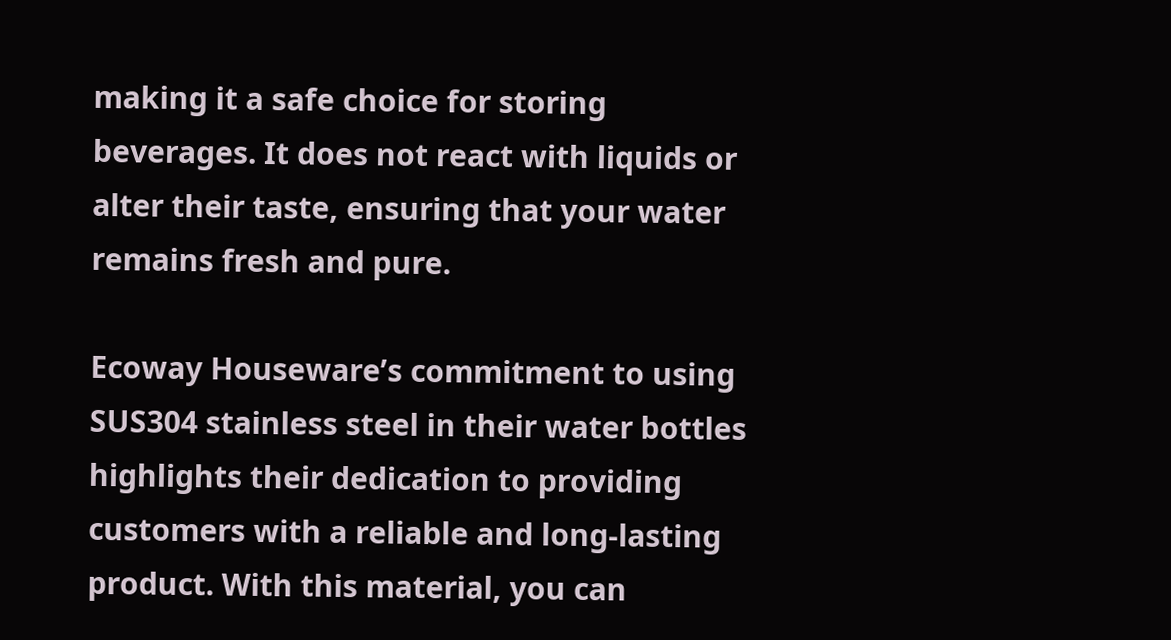making it a safe choice for storing beverages. It does not react with liquids or alter their taste, ensuring that your water remains fresh and pure.

Ecoway Houseware’s commitment to using SUS304 stainless steel in their water bottles highlights their dedication to providing customers with a reliable and long-lasting product. With this material, you can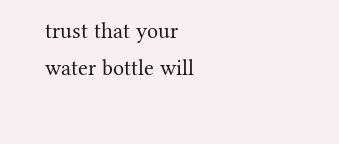trust that your water bottle will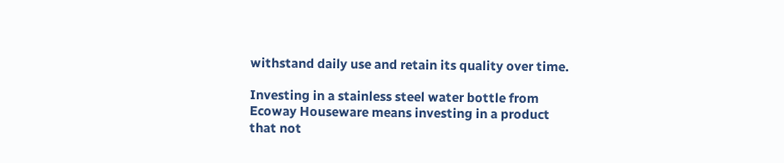withstand daily use and retain its quality over time.

Investing in a stainless steel water bottle from Ecoway Houseware means investing in a product that not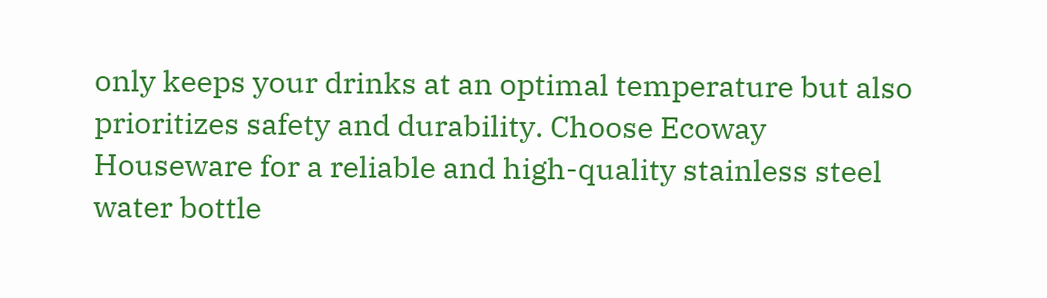only keeps your drinks at an optimal temperature but also prioritizes safety and durability. Choose Ecoway Houseware for a reliable and high-quality stainless steel water bottle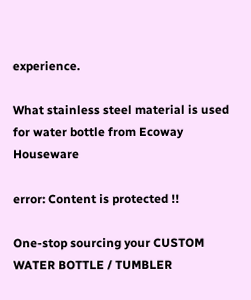experience.

What stainless steel material is used for water bottle from Ecoway Houseware

error: Content is protected !!

One-stop sourcing your CUSTOM WATER BOTTLE / TUMBLER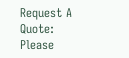Request A Quote: Please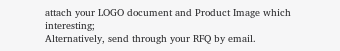attach your LOGO document and Product Image which interesting;
Alternatively, send through your RFQ by email.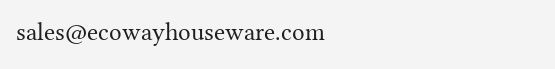sales@ecowayhouseware.com